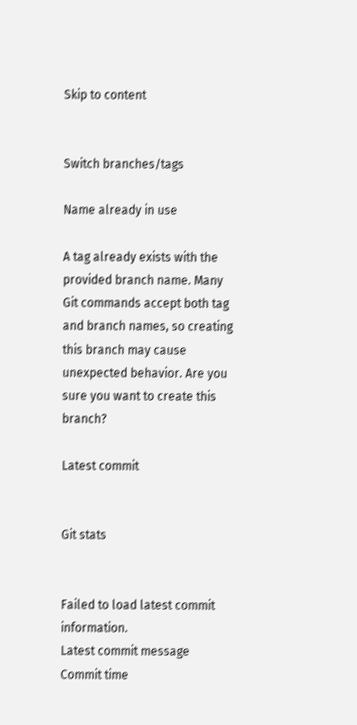Skip to content


Switch branches/tags

Name already in use

A tag already exists with the provided branch name. Many Git commands accept both tag and branch names, so creating this branch may cause unexpected behavior. Are you sure you want to create this branch?

Latest commit


Git stats


Failed to load latest commit information.
Latest commit message
Commit time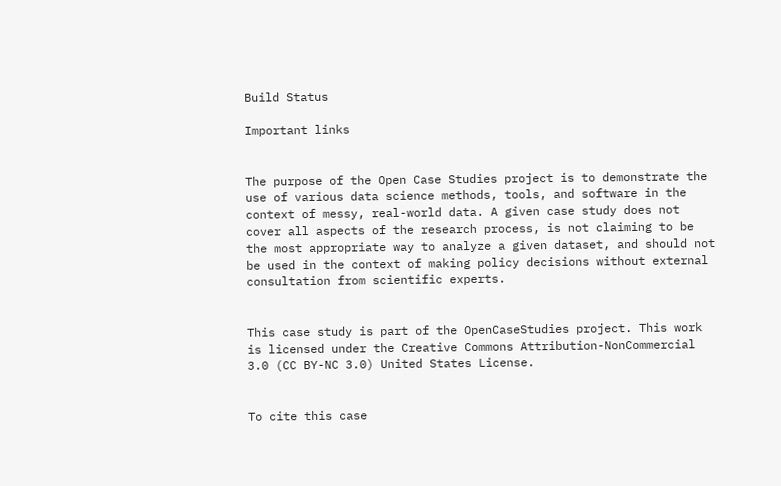Build Status

Important links


The purpose of the Open Case Studies project is to demonstrate the use of various data science methods, tools, and software in the context of messy, real-world data. A given case study does not cover all aspects of the research process, is not claiming to be the most appropriate way to analyze a given dataset, and should not be used in the context of making policy decisions without external consultation from scientific experts.


This case study is part of the OpenCaseStudies project. This work is licensed under the Creative Commons Attribution-NonCommercial 3.0 (CC BY-NC 3.0) United States License.


To cite this case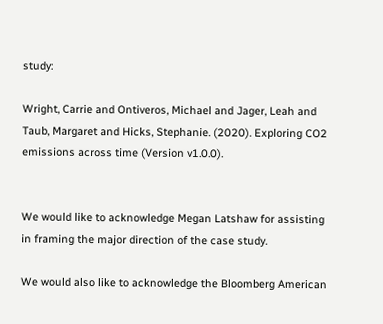study:

Wright, Carrie and Ontiveros, Michael and Jager, Leah and Taub, Margaret and Hicks, Stephanie. (2020). Exploring CO2 emissions across time (Version v1.0.0).


We would like to acknowledge Megan Latshaw for assisting in framing the major direction of the case study.

We would also like to acknowledge the Bloomberg American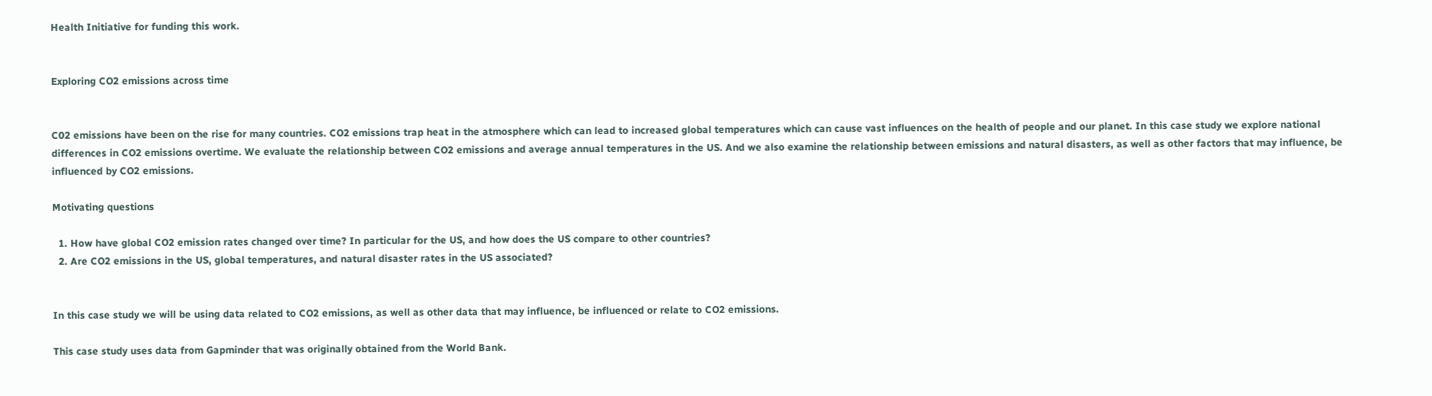Health Initiative for funding this work.


Exploring CO2 emissions across time


C02 emissions have been on the rise for many countries. CO2 emissions trap heat in the atmosphere which can lead to increased global temperatures which can cause vast influences on the health of people and our planet. In this case study we explore national differences in CO2 emissions overtime. We evaluate the relationship between CO2 emissions and average annual temperatures in the US. And we also examine the relationship between emissions and natural disasters, as well as other factors that may influence, be influenced by CO2 emissions.

Motivating questions

  1. How have global CO2 emission rates changed over time? In particular for the US, and how does the US compare to other countries?
  2. Are CO2 emissions in the US, global temperatures, and natural disaster rates in the US associated?


In this case study we will be using data related to CO2 emissions, as well as other data that may influence, be influenced or relate to CO2 emissions.

This case study uses data from Gapminder that was originally obtained from the World Bank.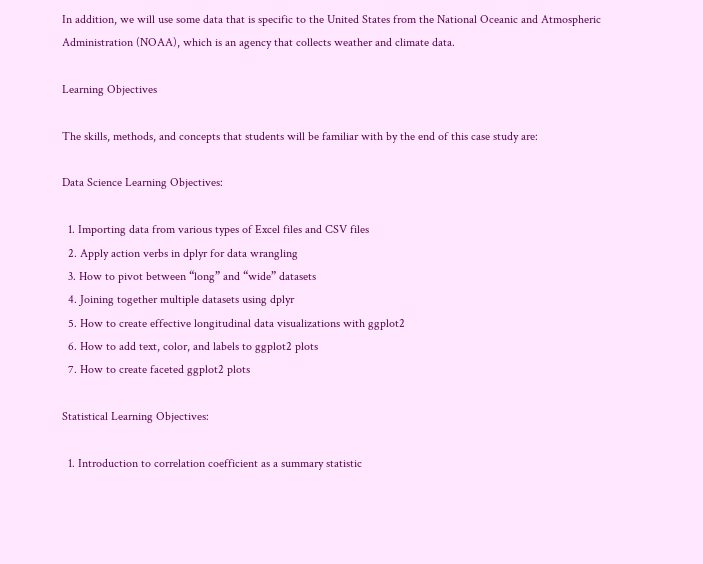In addition, we will use some data that is specific to the United States from the National Oceanic and Atmospheric Administration (NOAA), which is an agency that collects weather and climate data.

Learning Objectives

The skills, methods, and concepts that students will be familiar with by the end of this case study are:

Data Science Learning Objectives:

  1. Importing data from various types of Excel files and CSV files
  2. Apply action verbs in dplyr for data wrangling
  3. How to pivot between “long” and “wide” datasets
  4. Joining together multiple datasets using dplyr
  5. How to create effective longitudinal data visualizations with ggplot2
  6. How to add text, color, and labels to ggplot2 plots
  7. How to create faceted ggplot2 plots

Statistical Learning Objectives:

  1. Introduction to correlation coefficient as a summary statistic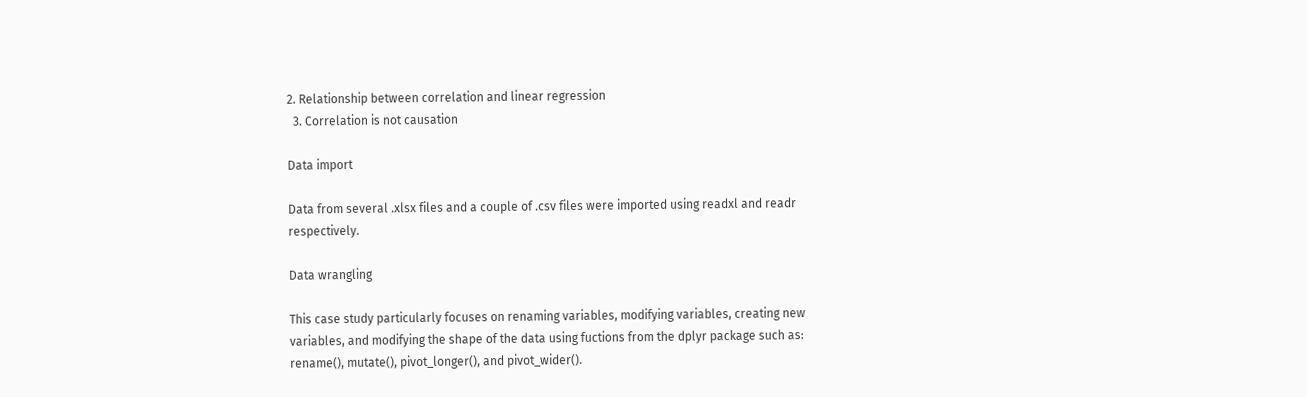2. Relationship between correlation and linear regression
  3. Correlation is not causation

Data import

Data from several .xlsx files and a couple of .csv files were imported using readxl and readr respectively.

Data wrangling

This case study particularly focuses on renaming variables, modifying variables, creating new variables, and modifying the shape of the data using fuctions from the dplyr package such as: rename(), mutate(), pivot_longer(), and pivot_wider().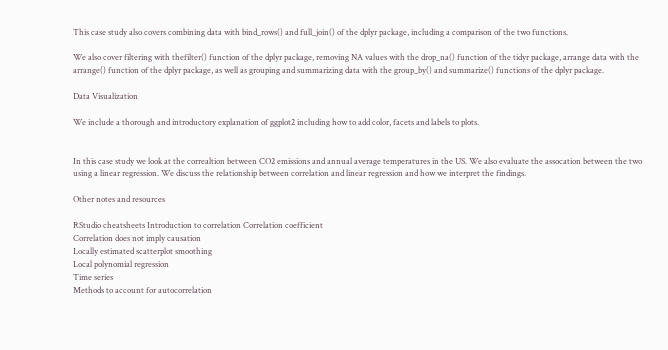This case study also covers combining data with bind_rows() and full_join() of the dplyr package, including a comparison of the two functions.

We also cover filtering with thefilter() function of the dplyr package, removing NA values with the drop_na() function of the tidyr package, arrange data with the arrange() function of the dplyr package, as well as grouping and summarizing data with the group_by() and summarize() functions of the dplyr package.

Data Visualization

We include a thorough and introductory explanation of ggplot2 including how to add color, facets and labels to plots.


In this case study we look at the correaltion between CO2 emissions and annual average temperatures in the US. We also evaluate the assocation between the two using a linear regression. We discuss the relationship between correlation and linear regression and how we interpret the findings.

Other notes and resources

RStudio cheatsheets Introduction to correlation Correlation coefficient
Correlation does not imply causation
Locally estimated scatterplot smoothing
Local polynomial regression
Time series
Methods to account for autocorrelation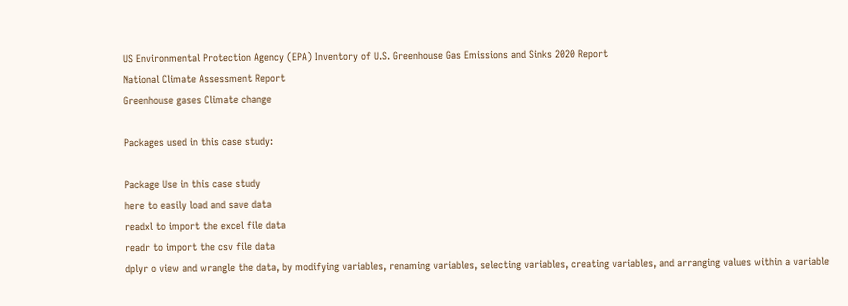US Environmental Protection Agency (EPA) Inventory of U.S. Greenhouse Gas Emissions and Sinks 2020 Report
National Climate Assessment Report
Greenhouse gases Climate change

Packages used in this case study:

Package Use in this case study
here to easily load and save data
readxl to import the excel file data
readr to import the csv file data
dplyr o view and wrangle the data, by modifying variables, renaming variables, selecting variables, creating variables, and arranging values within a variable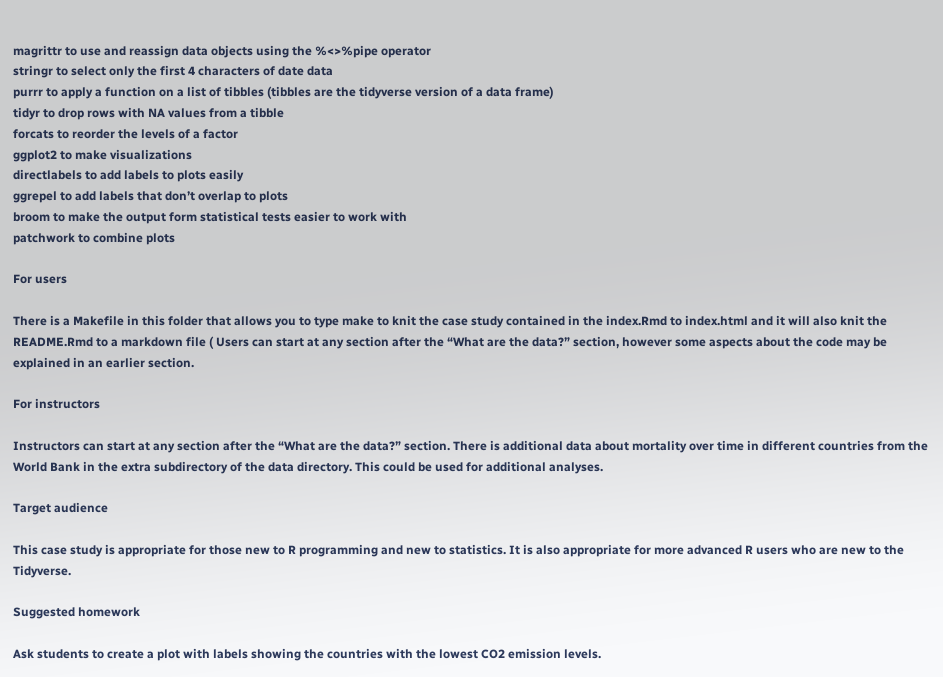magrittr to use and reassign data objects using the %<>%pipe operator
stringr to select only the first 4 characters of date data
purrr to apply a function on a list of tibbles (tibbles are the tidyverse version of a data frame)
tidyr to drop rows with NA values from a tibble
forcats to reorder the levels of a factor
ggplot2 to make visualizations
directlabels to add labels to plots easily
ggrepel to add labels that don’t overlap to plots
broom to make the output form statistical tests easier to work with
patchwork to combine plots

For users

There is a Makefile in this folder that allows you to type make to knit the case study contained in the index.Rmd to index.html and it will also knit the README.Rmd to a markdown file ( Users can start at any section after the “What are the data?” section, however some aspects about the code may be explained in an earlier section.

For instructors

Instructors can start at any section after the “What are the data?” section. There is additional data about mortality over time in different countries from the World Bank in the extra subdirectory of the data directory. This could be used for additional analyses.

Target audience

This case study is appropriate for those new to R programming and new to statistics. It is also appropriate for more advanced R users who are new to the Tidyverse.

Suggested homework

Ask students to create a plot with labels showing the countries with the lowest CO2 emission levels.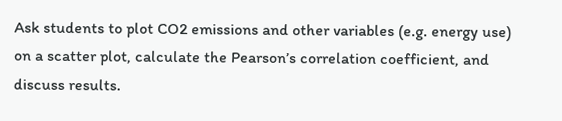Ask students to plot CO2 emissions and other variables (e.g. energy use) on a scatter plot, calculate the Pearson’s correlation coefficient, and discuss results.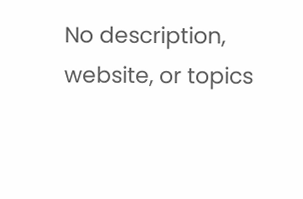No description, website, or topics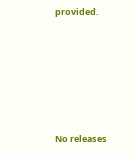provided.






No releases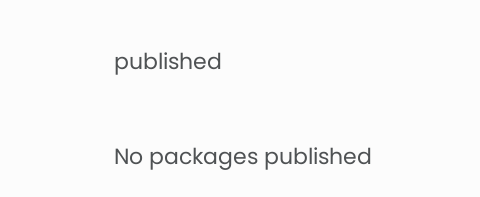published


No packages published